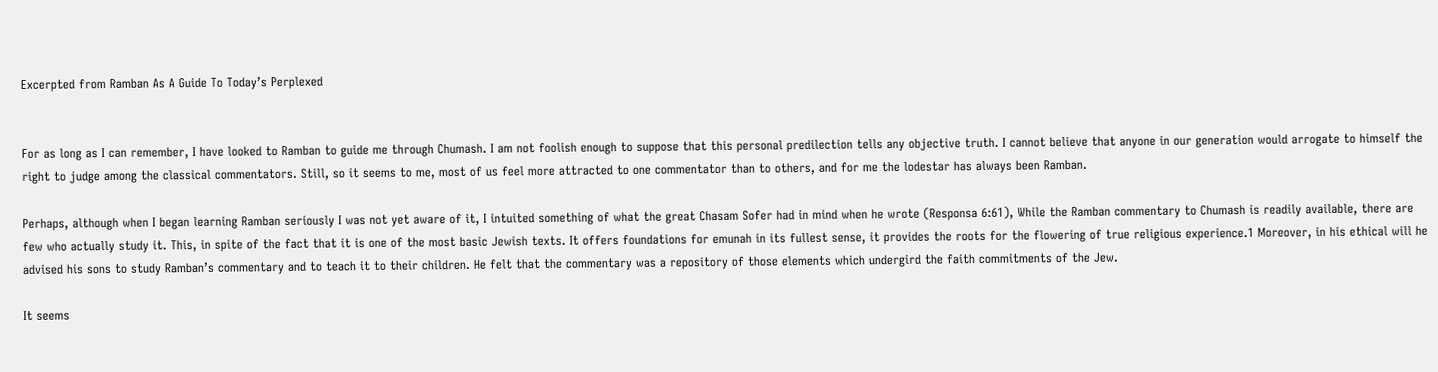Excerpted from Ramban As A Guide To Today’s Perplexed


For as long as I can remember, I have looked to Ramban to guide me through Chumash. I am not foolish enough to suppose that this personal predilection tells any objective truth. I cannot believe that anyone in our generation would arrogate to himself the right to judge among the classical commentators. Still, so it seems to me, most of us feel more attracted to one commentator than to others, and for me the lodestar has always been Ramban.

Perhaps, although when I began learning Ramban seriously I was not yet aware of it, I intuited something of what the great Chasam Sofer had in mind when he wrote (Responsa 6:61), While the Ramban commentary to Chumash is readily available, there are few who actually study it. This, in spite of the fact that it is one of the most basic Jewish texts. It offers foundations for emunah in its fullest sense, it provides the roots for the flowering of true religious experience.1 Moreover, in his ethical will he advised his sons to study Ramban’s commentary and to teach it to their children. He felt that the commentary was a repository of those elements which undergird the faith commitments of the Jew.

It seems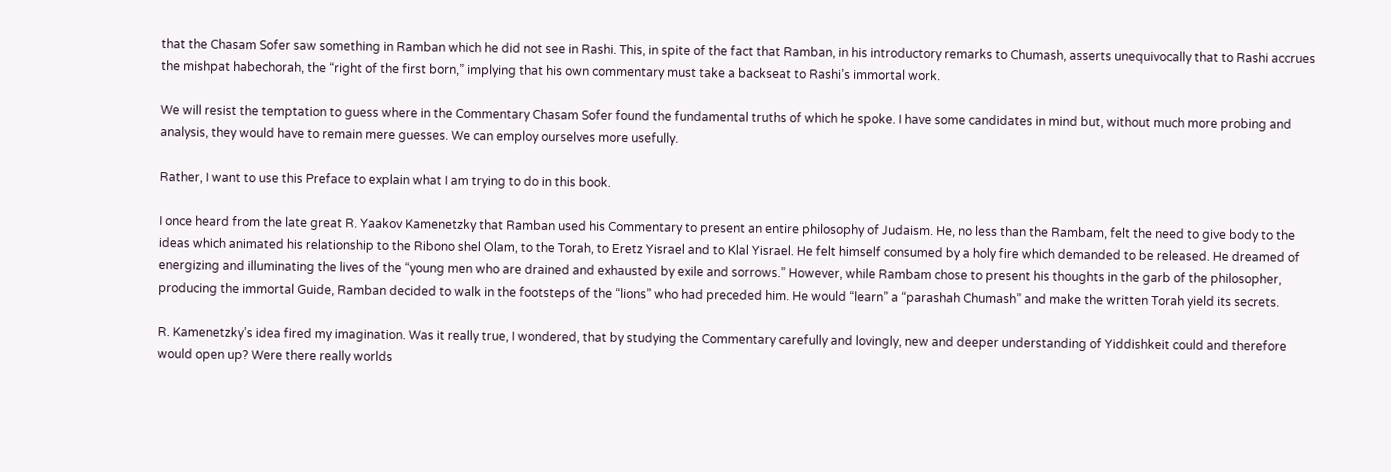that the Chasam Sofer saw something in Ramban which he did not see in Rashi. This, in spite of the fact that Ramban, in his introductory remarks to Chumash, asserts unequivocally that to Rashi accrues the mishpat habechorah, the “right of the first born,” implying that his own commentary must take a backseat to Rashi’s immortal work.

We will resist the temptation to guess where in the Commentary Chasam Sofer found the fundamental truths of which he spoke. I have some candidates in mind but, without much more probing and analysis, they would have to remain mere guesses. We can employ ourselves more usefully.

Rather, I want to use this Preface to explain what I am trying to do in this book.

I once heard from the late great R. Yaakov Kamenetzky that Ramban used his Commentary to present an entire philosophy of Judaism. He, no less than the Rambam, felt the need to give body to the ideas which animated his relationship to the Ribono shel Olam, to the Torah, to Eretz Yisrael and to Klal Yisrael. He felt himself consumed by a holy fire which demanded to be released. He dreamed of energizing and illuminating the lives of the “young men who are drained and exhausted by exile and sorrows.” However, while Rambam chose to present his thoughts in the garb of the philosopher, producing the immortal Guide, Ramban decided to walk in the footsteps of the “lions” who had preceded him. He would “learn” a “parashah Chumash” and make the written Torah yield its secrets.

R. Kamenetzky’s idea fired my imagination. Was it really true, I wondered, that by studying the Commentary carefully and lovingly, new and deeper understanding of Yiddishkeit could and therefore would open up? Were there really worlds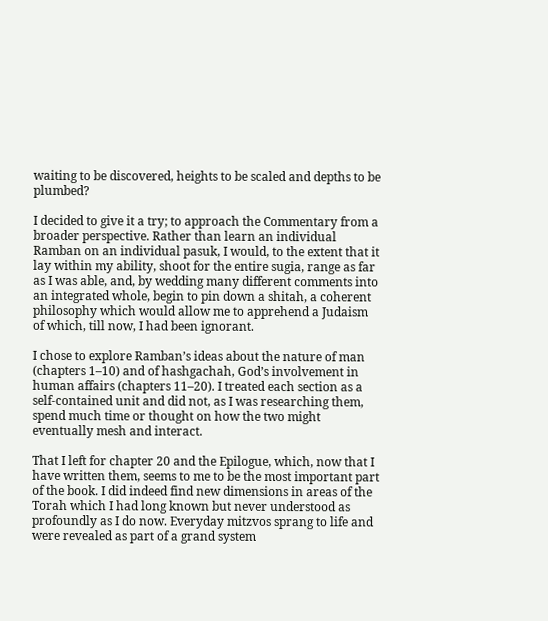waiting to be discovered, heights to be scaled and depths to be plumbed?

I decided to give it a try; to approach the Commentary from a broader perspective. Rather than learn an individual Ramban on an individual pasuk, I would, to the extent that it lay within my ability, shoot for the entire sugia, range as far as I was able, and, by wedding many different comments into an integrated whole, begin to pin down a shitah, a coherent philosophy which would allow me to apprehend a Judaism of which, till now, I had been ignorant.

I chose to explore Ramban’s ideas about the nature of man (chapters 1–10) and of hashgachah, God’s involvement in human affairs (chapters 11–20). I treated each section as a self-contained unit and did not, as I was researching them, spend much time or thought on how the two might eventually mesh and interact.

That I left for chapter 20 and the Epilogue, which, now that I have written them, seems to me to be the most important part of the book. I did indeed find new dimensions in areas of the Torah which I had long known but never understood as profoundly as I do now. Everyday mitzvos sprang to life and were revealed as part of a grand system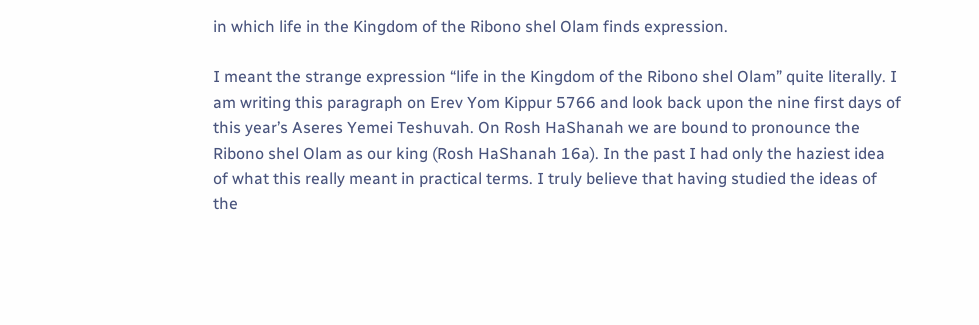in which life in the Kingdom of the Ribono shel Olam finds expression.

I meant the strange expression “life in the Kingdom of the Ribono shel Olam” quite literally. I am writing this paragraph on Erev Yom Kippur 5766 and look back upon the nine first days of this year’s Aseres Yemei Teshuvah. On Rosh HaShanah we are bound to pronounce the Ribono shel Olam as our king (Rosh HaShanah 16a). In the past I had only the haziest idea of what this really meant in practical terms. I truly believe that having studied the ideas of the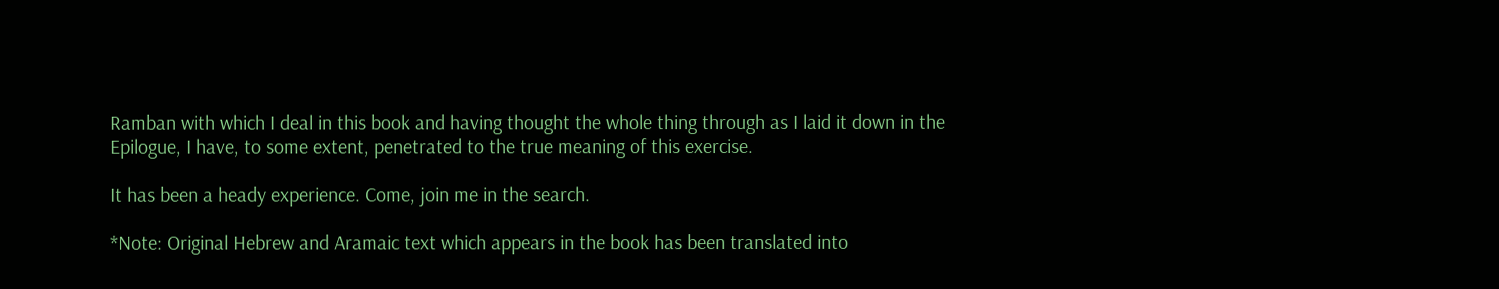Ramban with which I deal in this book and having thought the whole thing through as I laid it down in the Epilogue, I have, to some extent, penetrated to the true meaning of this exercise.

It has been a heady experience. Come, join me in the search.

*Note: Original Hebrew and Aramaic text which appears in the book has been translated into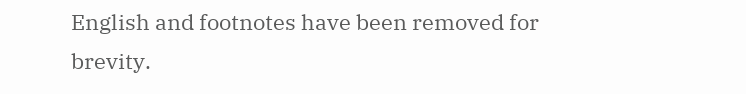English and footnotes have been removed for brevity.